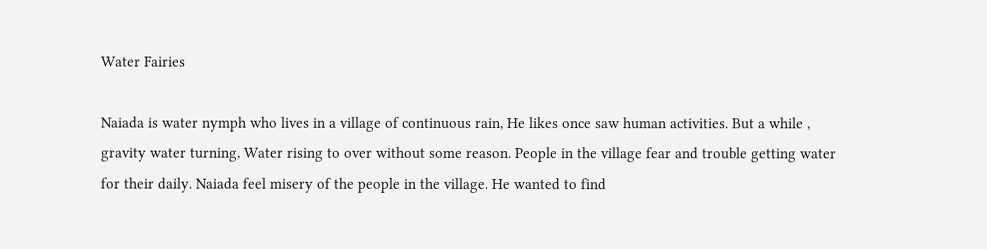Water Fairies

Naiada is water nymph who lives in a village of continuous rain, He likes once saw human activities. But a while , gravity water turning, Water rising to over without some reason. People in the village fear and trouble getting water for their daily. Naiada feel misery of the people in the village. He wanted to find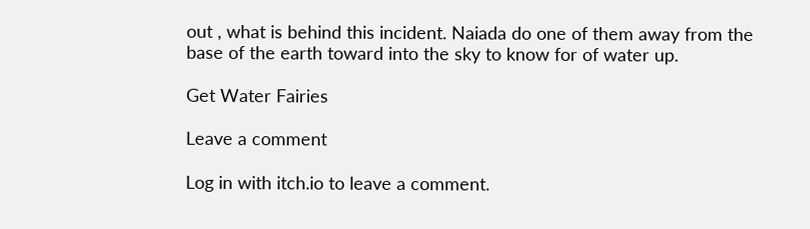out , what is behind this incident. Naiada do one of them away from the base of the earth toward into the sky to know for of water up.

Get Water Fairies

Leave a comment

Log in with itch.io to leave a comment.